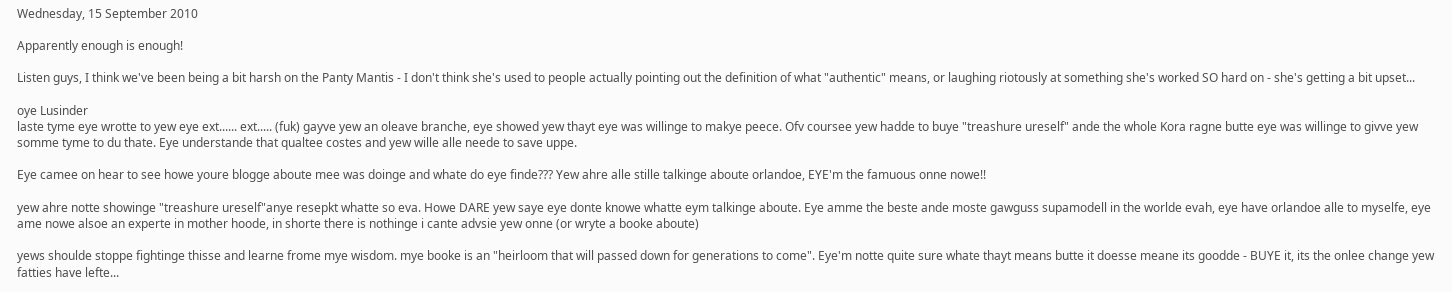Wednesday, 15 September 2010

Apparently enough is enough!

Listen guys, I think we've been being a bit harsh on the Panty Mantis - I don't think she's used to people actually pointing out the definition of what "authentic" means, or laughing riotously at something she's worked SO hard on - she's getting a bit upset...

oye Lusinder
laste tyme eye wrotte to yew eye ext...... ext..... (fuk) gayve yew an oleave branche, eye showed yew thayt eye was willinge to makye peece. Ofv coursee yew hadde to buye "treashure ureself" ande the whole Kora ragne butte eye was willinge to givve yew somme tyme to du thate. Eye understande that qualtee costes and yew wille alle neede to save uppe.

Eye camee on hear to see howe youre blogge aboute mee was doinge and whate do eye finde??? Yew ahre alle stille talkinge aboute orlandoe, EYE'm the famuous onne nowe!!

yew ahre notte showinge "treashure ureself"anye resepkt whatte so eva. Howe DARE yew saye eye donte knowe whatte eym talkinge aboute. Eye amme the beste ande moste gawguss supamodell in the worlde evah, eye have orlandoe alle to myselfe, eye ame nowe alsoe an experte in mother hoode, in shorte there is nothinge i cante advsie yew onne (or wryte a booke aboute)

yews shoulde stoppe fightinge thisse and learne frome mye wisdom. mye booke is an "heirloom that will passed down for generations to come". Eye'm notte quite sure whate thayt means butte it doesse meane its goodde - BUYE it, its the onlee change yew fatties have lefte...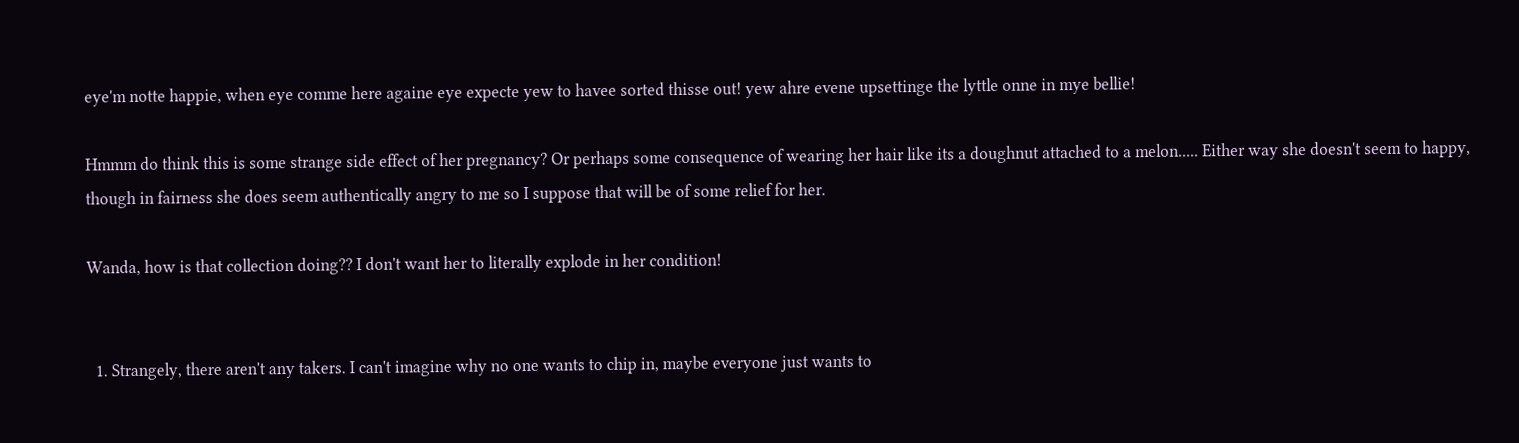eye'm notte happie, when eye comme here againe eye expecte yew to havee sorted thisse out! yew ahre evene upsettinge the lyttle onne in mye bellie!

Hmmm do think this is some strange side effect of her pregnancy? Or perhaps some consequence of wearing her hair like its a doughnut attached to a melon..... Either way she doesn't seem to happy, though in fairness she does seem authentically angry to me so I suppose that will be of some relief for her.

Wanda, how is that collection doing?? I don't want her to literally explode in her condition!


  1. Strangely, there aren't any takers. I can't imagine why no one wants to chip in, maybe everyone just wants to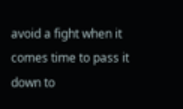avoid a fight when it comes time to pass it down to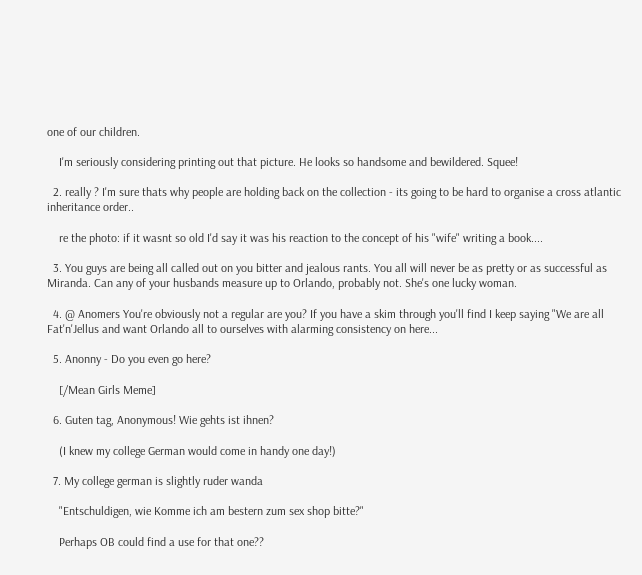one of our children.

    I'm seriously considering printing out that picture. He looks so handsome and bewildered. Squee!

  2. really ? I'm sure thats why people are holding back on the collection - its going to be hard to organise a cross atlantic inheritance order..

    re the photo: if it wasnt so old I'd say it was his reaction to the concept of his "wife" writing a book....

  3. You guys are being all called out on you bitter and jealous rants. You all will never be as pretty or as successful as Miranda. Can any of your husbands measure up to Orlando, probably not. She's one lucky woman.

  4. @ Anomers You're obviously not a regular are you? If you have a skim through you'll find I keep saying "We are all Fat'n'Jellus and want Orlando all to ourselves with alarming consistency on here...

  5. Anonny - Do you even go here?

    [/Mean Girls Meme]

  6. Guten tag, Anonymous! Wie gehts ist ihnen?

    (I knew my college German would come in handy one day!)

  7. My college german is slightly ruder wanda

    "Entschuldigen, wie Komme ich am bestern zum sex shop bitte?"

    Perhaps OB could find a use for that one??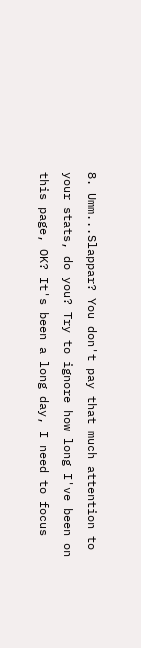8. Umm...Slappar? You don't pay that much attention to your stats, do you? Try to ignore how long I've been on this page, OK? It's been a long day, I need to focus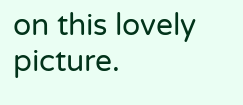on this lovely picture.